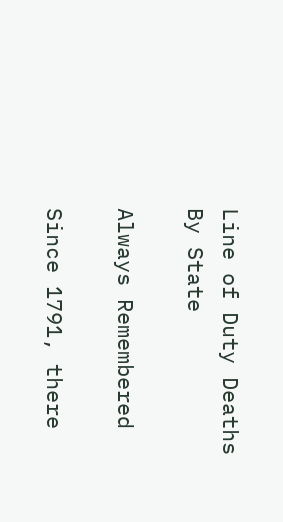Line of Duty Deaths By State

Always Remembered

Since 1791, there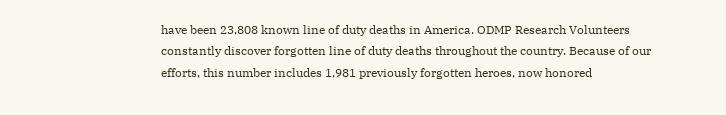have been 23,808 known line of duty deaths in America. ODMP Research Volunteers constantly discover forgotten line of duty deaths throughout the country. Because of our efforts, this number includes 1,981 previously forgotten heroes, now honored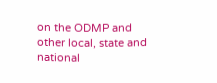on the ODMP and other local, state and national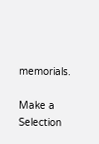memorials.

Make a Selection